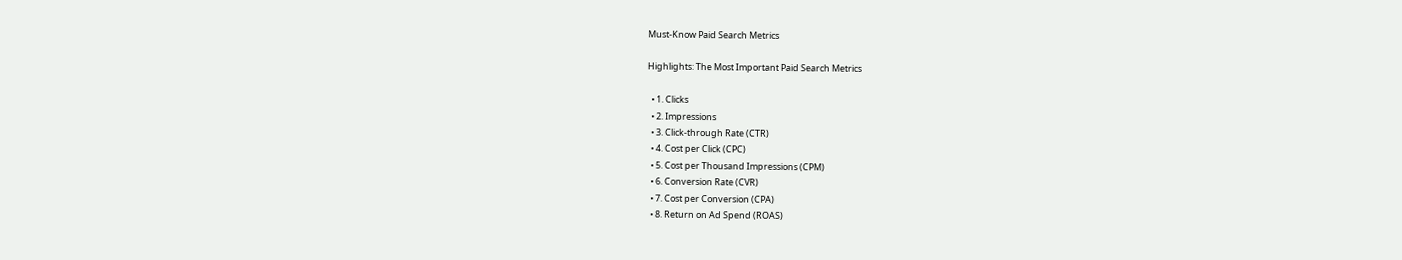Must-Know Paid Search Metrics

Highlights: The Most Important Paid Search Metrics

  • 1. Clicks
  • 2. Impressions
  • 3. Click-through Rate (CTR)
  • 4. Cost per Click (CPC)
  • 5. Cost per Thousand Impressions (CPM)
  • 6. Conversion Rate (CVR)
  • 7. Cost per Conversion (CPA)
  • 8. Return on Ad Spend (ROAS)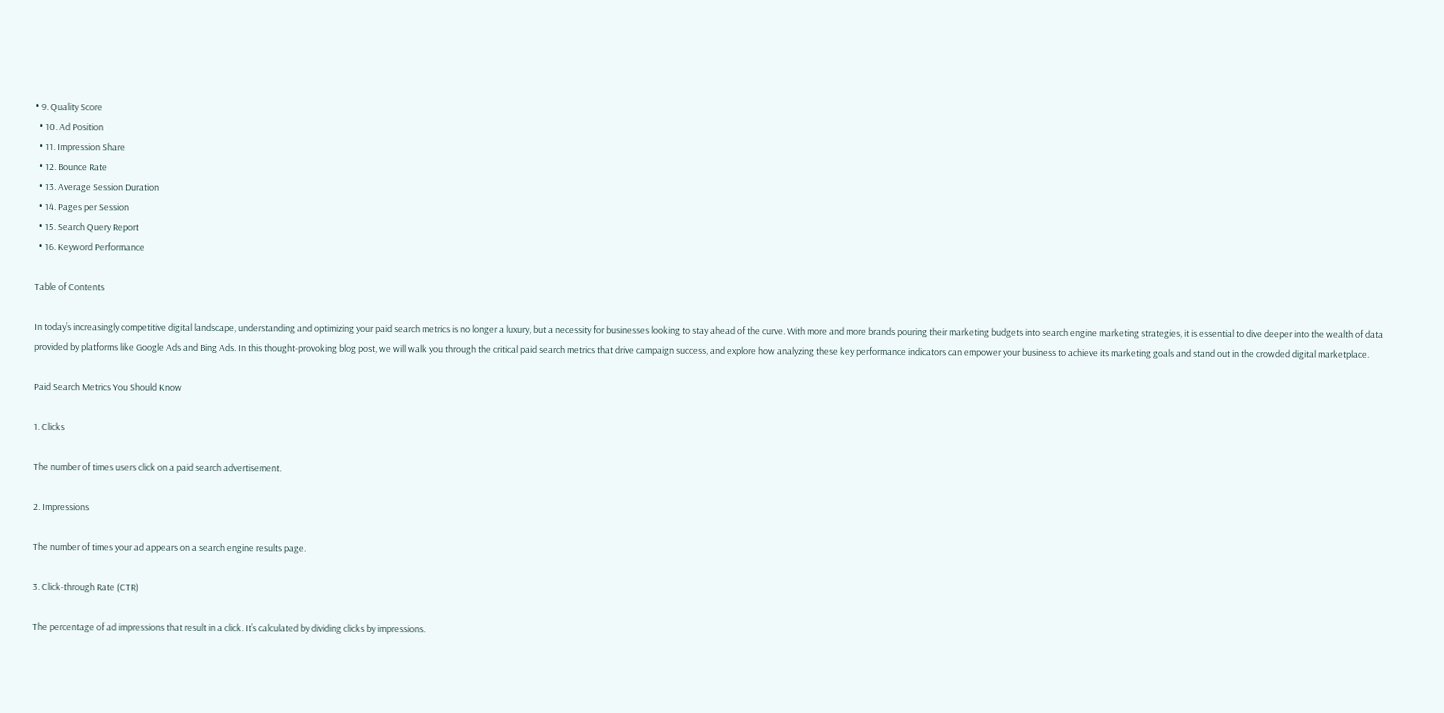• 9. Quality Score
  • 10. Ad Position
  • 11. Impression Share
  • 12. Bounce Rate
  • 13. Average Session Duration
  • 14. Pages per Session
  • 15. Search Query Report
  • 16. Keyword Performance

Table of Contents

In today’s increasingly competitive digital landscape, understanding and optimizing your paid search metrics is no longer a luxury, but a necessity for businesses looking to stay ahead of the curve. With more and more brands pouring their marketing budgets into search engine marketing strategies, it is essential to dive deeper into the wealth of data provided by platforms like Google Ads and Bing Ads. In this thought-provoking blog post, we will walk you through the critical paid search metrics that drive campaign success, and explore how analyzing these key performance indicators can empower your business to achieve its marketing goals and stand out in the crowded digital marketplace.

Paid Search Metrics You Should Know

1. Clicks

The number of times users click on a paid search advertisement.

2. Impressions

The number of times your ad appears on a search engine results page.

3. Click-through Rate (CTR)

The percentage of ad impressions that result in a click. It’s calculated by dividing clicks by impressions.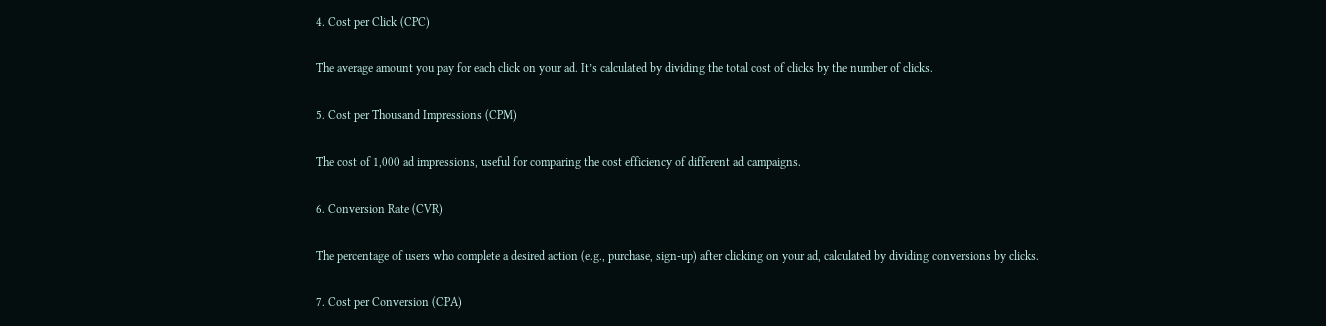4. Cost per Click (CPC)

The average amount you pay for each click on your ad. It’s calculated by dividing the total cost of clicks by the number of clicks.

5. Cost per Thousand Impressions (CPM)

The cost of 1,000 ad impressions, useful for comparing the cost efficiency of different ad campaigns.

6. Conversion Rate (CVR)

The percentage of users who complete a desired action (e.g., purchase, sign-up) after clicking on your ad, calculated by dividing conversions by clicks.

7. Cost per Conversion (CPA)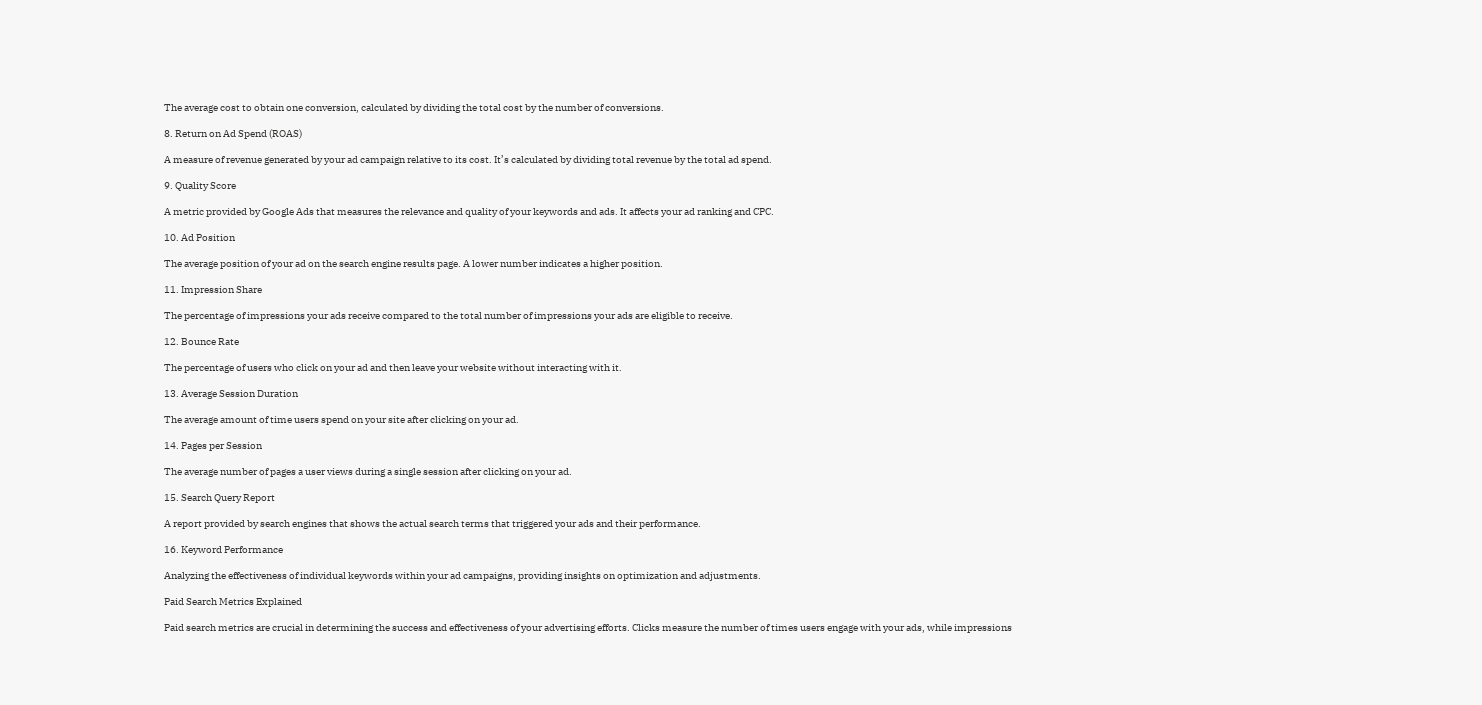The average cost to obtain one conversion, calculated by dividing the total cost by the number of conversions.

8. Return on Ad Spend (ROAS)

A measure of revenue generated by your ad campaign relative to its cost. It’s calculated by dividing total revenue by the total ad spend.

9. Quality Score

A metric provided by Google Ads that measures the relevance and quality of your keywords and ads. It affects your ad ranking and CPC.

10. Ad Position

The average position of your ad on the search engine results page. A lower number indicates a higher position.

11. Impression Share

The percentage of impressions your ads receive compared to the total number of impressions your ads are eligible to receive.

12. Bounce Rate

The percentage of users who click on your ad and then leave your website without interacting with it.

13. Average Session Duration

The average amount of time users spend on your site after clicking on your ad.

14. Pages per Session

The average number of pages a user views during a single session after clicking on your ad.

15. Search Query Report

A report provided by search engines that shows the actual search terms that triggered your ads and their performance.

16. Keyword Performance

Analyzing the effectiveness of individual keywords within your ad campaigns, providing insights on optimization and adjustments.

Paid Search Metrics Explained

Paid search metrics are crucial in determining the success and effectiveness of your advertising efforts. Clicks measure the number of times users engage with your ads, while impressions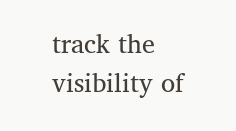track the visibility of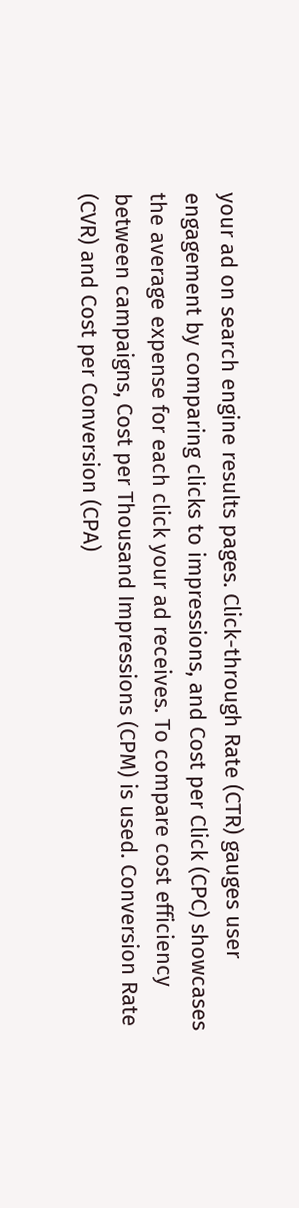your ad on search engine results pages. Click-through Rate (CTR) gauges user engagement by comparing clicks to impressions, and Cost per Click (CPC) showcases the average expense for each click your ad receives. To compare cost efficiency between campaigns, Cost per Thousand Impressions (CPM) is used. Conversion Rate (CVR) and Cost per Conversion (CPA)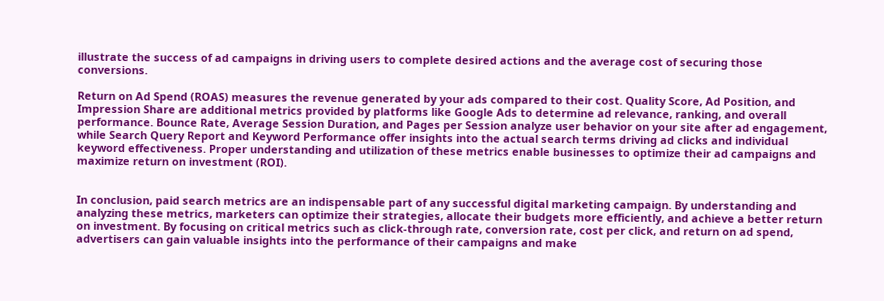illustrate the success of ad campaigns in driving users to complete desired actions and the average cost of securing those conversions.

Return on Ad Spend (ROAS) measures the revenue generated by your ads compared to their cost. Quality Score, Ad Position, and Impression Share are additional metrics provided by platforms like Google Ads to determine ad relevance, ranking, and overall performance. Bounce Rate, Average Session Duration, and Pages per Session analyze user behavior on your site after ad engagement, while Search Query Report and Keyword Performance offer insights into the actual search terms driving ad clicks and individual keyword effectiveness. Proper understanding and utilization of these metrics enable businesses to optimize their ad campaigns and maximize return on investment (ROI).


In conclusion, paid search metrics are an indispensable part of any successful digital marketing campaign. By understanding and analyzing these metrics, marketers can optimize their strategies, allocate their budgets more efficiently, and achieve a better return on investment. By focusing on critical metrics such as click-through rate, conversion rate, cost per click, and return on ad spend, advertisers can gain valuable insights into the performance of their campaigns and make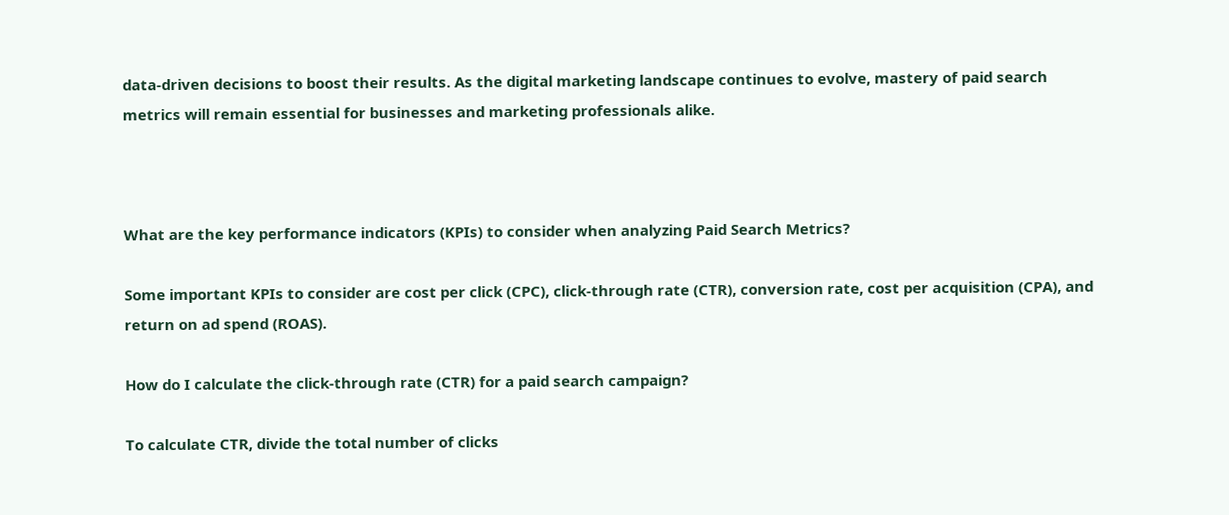data-driven decisions to boost their results. As the digital marketing landscape continues to evolve, mastery of paid search metrics will remain essential for businesses and marketing professionals alike.



What are the key performance indicators (KPIs) to consider when analyzing Paid Search Metrics?

Some important KPIs to consider are cost per click (CPC), click-through rate (CTR), conversion rate, cost per acquisition (CPA), and return on ad spend (ROAS).

How do I calculate the click-through rate (CTR) for a paid search campaign?

To calculate CTR, divide the total number of clicks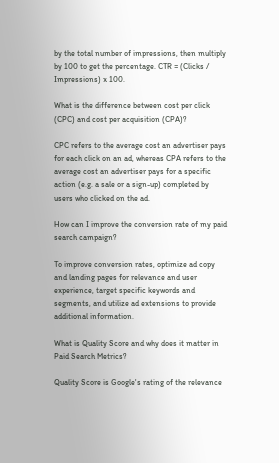by the total number of impressions, then multiply by 100 to get the percentage. CTR = (Clicks / Impressions) x 100.

What is the difference between cost per click (CPC) and cost per acquisition (CPA)?

CPC refers to the average cost an advertiser pays for each click on an ad, whereas CPA refers to the average cost an advertiser pays for a specific action (e.g. a sale or a sign-up) completed by users who clicked on the ad.

How can I improve the conversion rate of my paid search campaign?

To improve conversion rates, optimize ad copy and landing pages for relevance and user experience, target specific keywords and segments, and utilize ad extensions to provide additional information.

What is Quality Score and why does it matter in Paid Search Metrics?

Quality Score is Google's rating of the relevance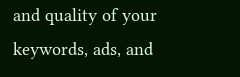and quality of your keywords, ads, and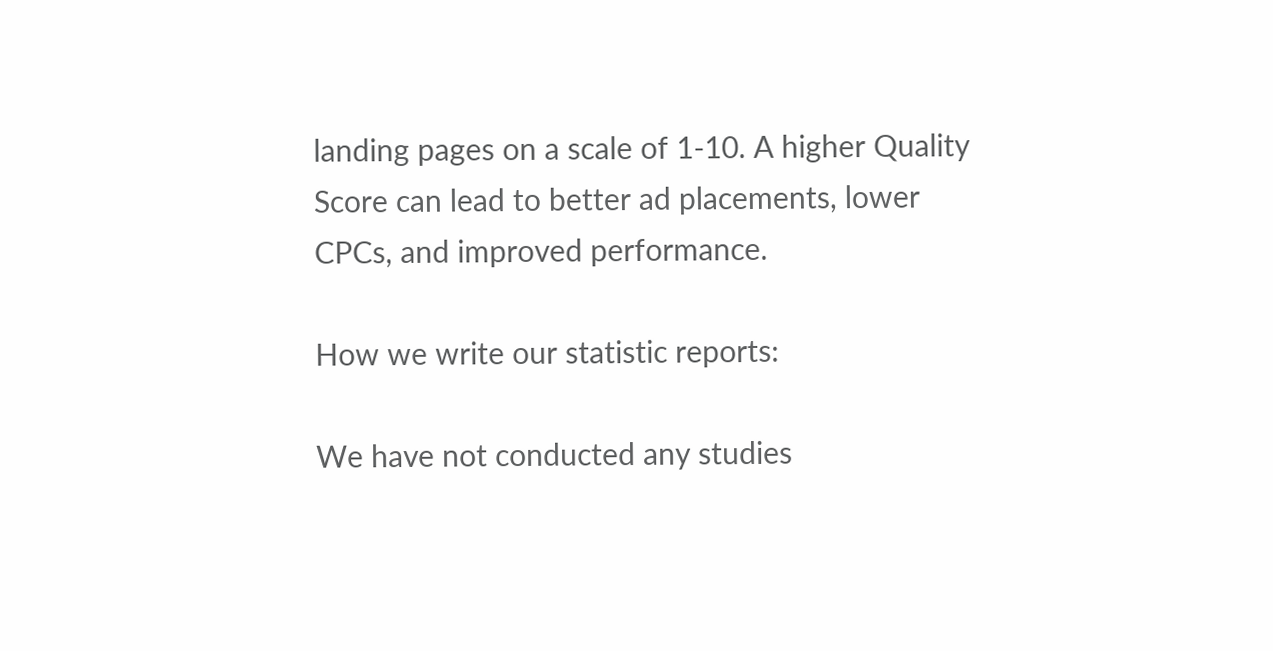landing pages on a scale of 1-10. A higher Quality Score can lead to better ad placements, lower CPCs, and improved performance.

How we write our statistic reports:

We have not conducted any studies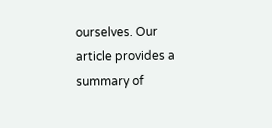ourselves. Our article provides a summary of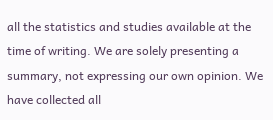all the statistics and studies available at the time of writing. We are solely presenting a summary, not expressing our own opinion. We have collected all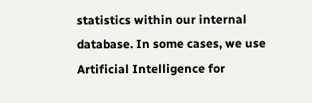statistics within our internal database. In some cases, we use Artificial Intelligence for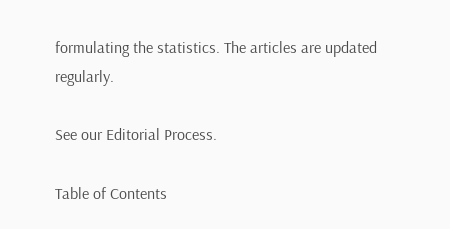formulating the statistics. The articles are updated regularly.

See our Editorial Process.

Table of Contents